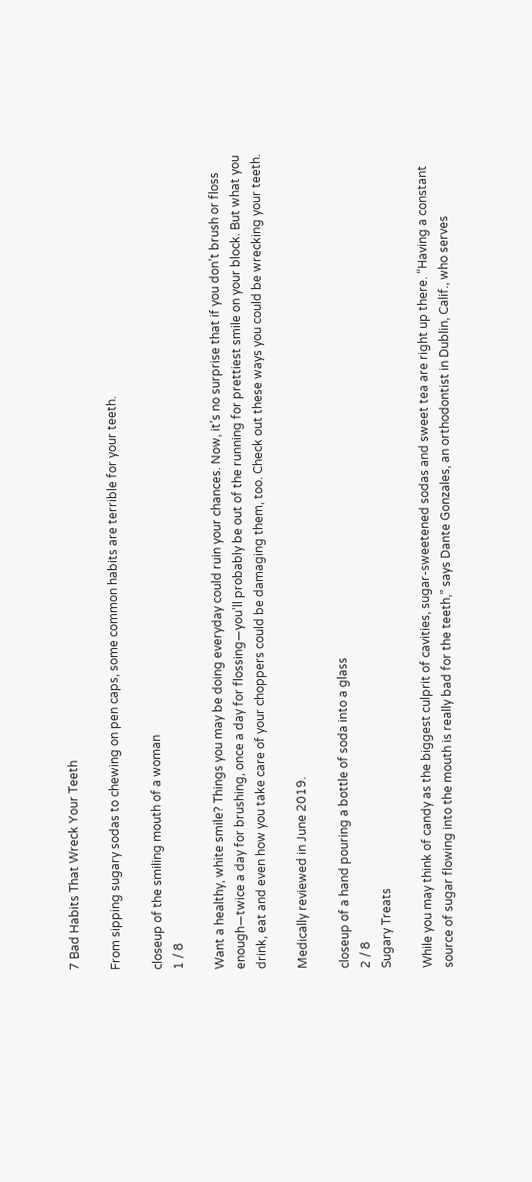7 Bad Habits That Wreck Your Teeth

From sipping sugary sodas to chewing on pen caps, some common habits are terrible for your teeth.

closeup of the smiling mouth of a woman
1 / 8

Want a healthy, white smile? Things you may be doing everyday could ruin your chances. Now, it’s no surprise that if you don’t brush or floss enough—twice a day for brushing, once a day for flossing—you’ll probably be out of the running for prettiest smile on your block. But what you drink, eat and even how you take care of your choppers could be damaging them, too. Check out these ways you could be wrecking your teeth.

Medically reviewed in June 2019.

closeup of a hand pouring a bottle of soda into a glass
2 / 8
Sugary Treats

While you may think of candy as the biggest culprit of cavities, sugar-sweetened sodas and sweet tea are right up there. “Having a constant source of sugar flowing into the mouth is really bad for the teeth,” says Dante Gonzales, an orthodontist in Dublin, Calif., who serves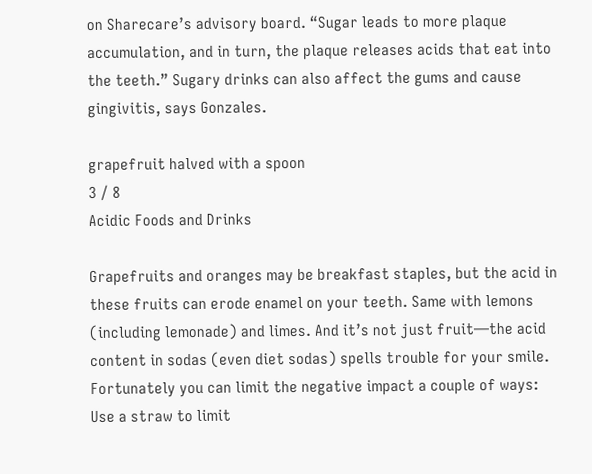on Sharecare’s advisory board. “Sugar leads to more plaque accumulation, and in turn, the plaque releases acids that eat into the teeth.” Sugary drinks can also affect the gums and cause gingivitis, says Gonzales.

grapefruit halved with a spoon
3 / 8
Acidic Foods and Drinks

Grapefruits and oranges may be breakfast staples, but the acid in these fruits can erode enamel on your teeth. Same with lemons (including lemonade) and limes. And it’s not just fruit—the acid content in sodas (even diet sodas) spells trouble for your smile. Fortunately you can limit the negative impact a couple of ways: Use a straw to limit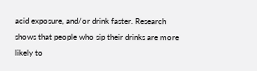acid exposure, and/or drink faster. Research shows that people who sip their drinks are more likely to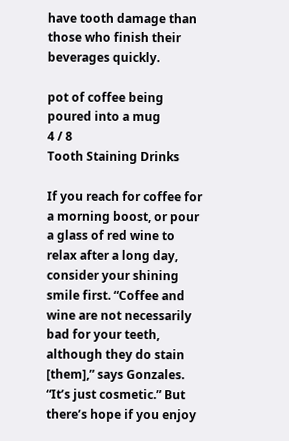have tooth damage than those who finish their beverages quickly.

pot of coffee being poured into a mug
4 / 8
Tooth Staining Drinks

If you reach for coffee for a morning boost, or pour a glass of red wine to relax after a long day, consider your shining smile first. “Coffee and wine are not necessarily bad for your teeth, although they do stain [them],” says Gonzales. “It’s just cosmetic.” But there’s hope if you enjoy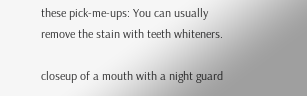these pick-me-ups: You can usually remove the stain with teeth whiteners.

closeup of a mouth with a night guard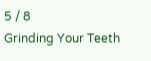5 / 8
Grinding Your Teeth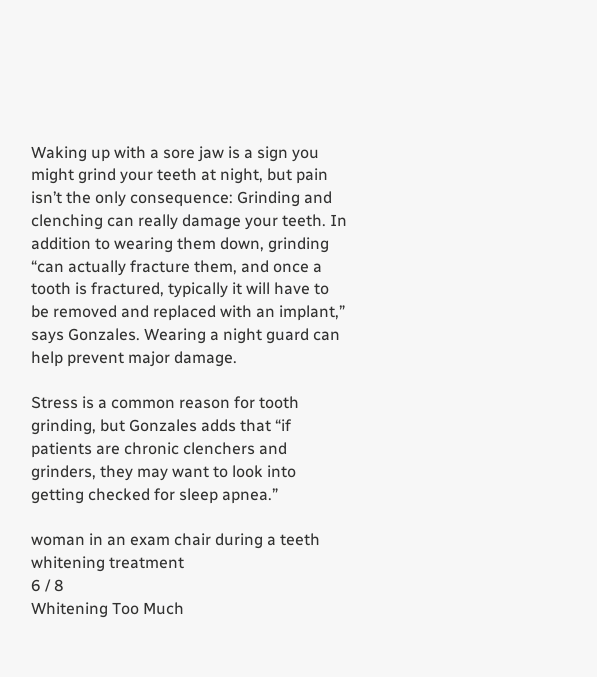Waking up with a sore jaw is a sign you might grind your teeth at night, but pain isn’t the only consequence: Grinding and clenching can really damage your teeth. In addition to wearing them down, grinding “can actually fracture them, and once a tooth is fractured, typically it will have to be removed and replaced with an implant,” says Gonzales. Wearing a night guard can help prevent major damage.

Stress is a common reason for tooth grinding, but Gonzales adds that “if patients are chronic clenchers and grinders, they may want to look into getting checked for sleep apnea.”

woman in an exam chair during a teeth whitening treatment
6 / 8
Whitening Too Much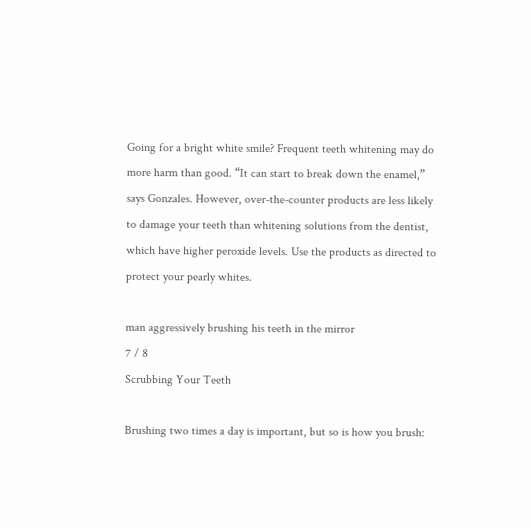Going for a bright white smile? Frequent teeth whitening may do more harm than good. “It can start to break down the enamel,” says Gonzales. However, over-the-counter products are less likely to damage your teeth than whitening solutions from the dentist, which have higher peroxide levels. Use the products as directed to protect your pearly whites.

man aggressively brushing his teeth in the mirror
7 / 8
Scrubbing Your Teeth

Brushing two times a day is important, but so is how you brush: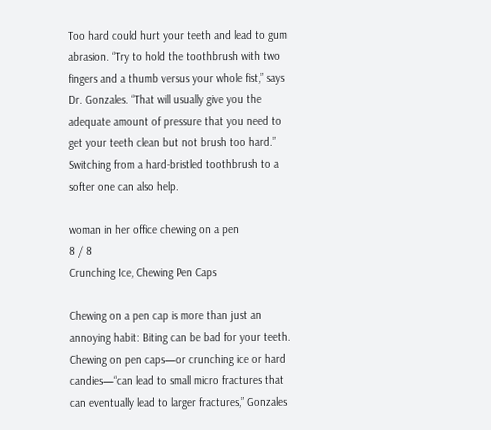Too hard could hurt your teeth and lead to gum abrasion. “Try to hold the toothbrush with two fingers and a thumb versus your whole fist,” says Dr. Gonzales. “That will usually give you the adequate amount of pressure that you need to get your teeth clean but not brush too hard.” Switching from a hard-bristled toothbrush to a softer one can also help.

woman in her office chewing on a pen
8 / 8
Crunching Ice, Chewing Pen Caps

Chewing on a pen cap is more than just an annoying habit: Biting can be bad for your teeth. Chewing on pen caps—or crunching ice or hard candies—“can lead to small micro fractures that can eventually lead to larger fractures,” Gonzales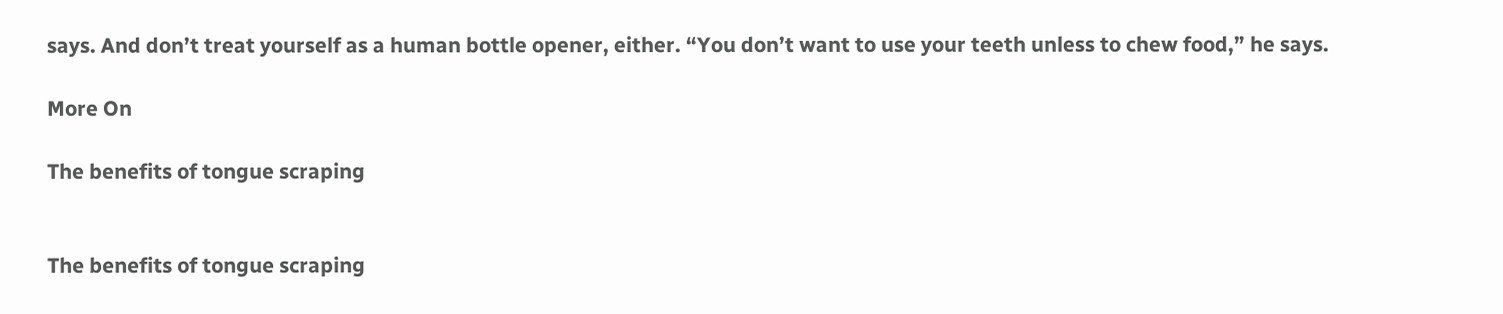says. And don’t treat yourself as a human bottle opener, either. “You don’t want to use your teeth unless to chew food,” he says.

More On

The benefits of tongue scraping


The benefits of tongue scraping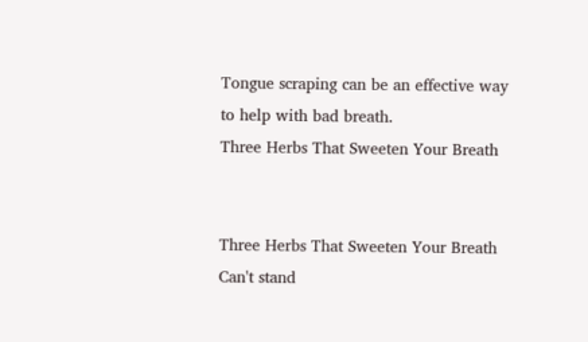Tongue scraping can be an effective way to help with bad breath.
Three Herbs That Sweeten Your Breath


Three Herbs That Sweeten Your Breath
Can't stand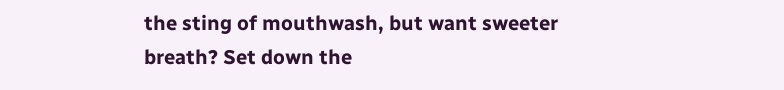the sting of mouthwash, but want sweeter breath? Set down the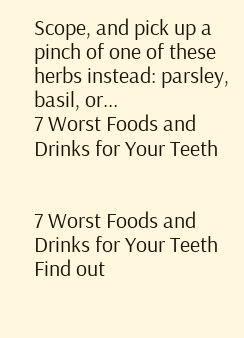Scope, and pick up a pinch of one of these herbs instead: parsley, basil, or...
7 Worst Foods and Drinks for Your Teeth


7 Worst Foods and Drinks for Your Teeth
Find out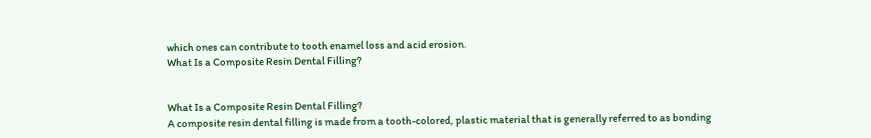which ones can contribute to tooth enamel loss and acid erosion.
What Is a Composite Resin Dental Filling?


What Is a Composite Resin Dental Filling?
A composite resin dental filling is made from a tooth-colored, plastic material that is generally referred to as bonding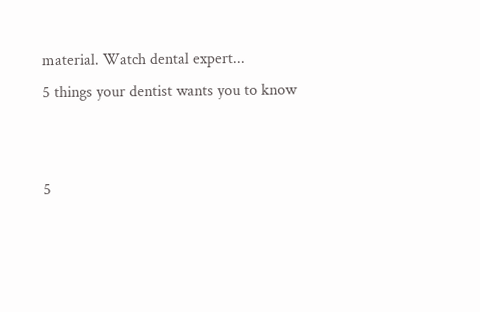material. Watch dental expert...
5 things your dentist wants you to know


5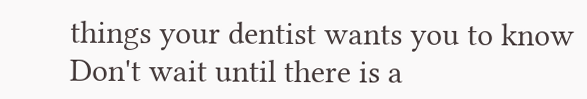things your dentist wants you to know
Don't wait until there is a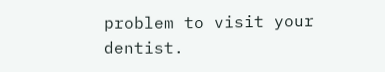problem to visit your dentist.